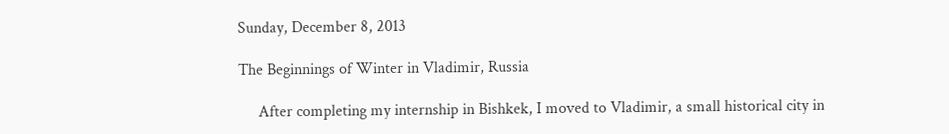Sunday, December 8, 2013

The Beginnings of Winter in Vladimir, Russia

     After completing my internship in Bishkek, I moved to Vladimir, a small historical city in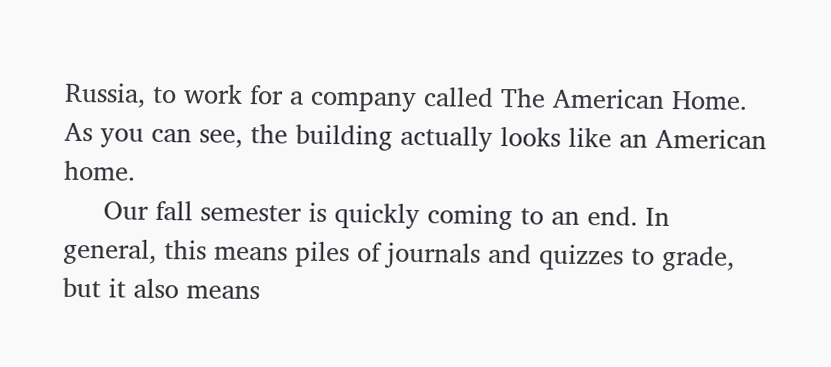Russia, to work for a company called The American Home. As you can see, the building actually looks like an American home.
     Our fall semester is quickly coming to an end. In general, this means piles of journals and quizzes to grade, but it also means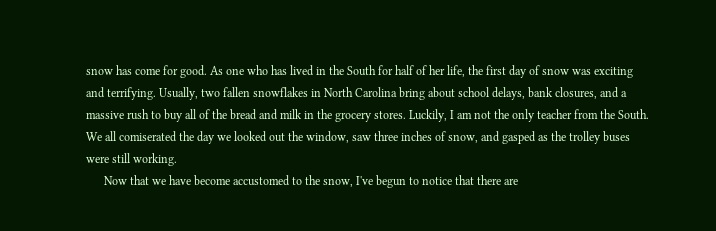snow has come for good. As one who has lived in the South for half of her life, the first day of snow was exciting and terrifying. Usually, two fallen snowflakes in North Carolina bring about school delays, bank closures, and a massive rush to buy all of the bread and milk in the grocery stores. Luckily, I am not the only teacher from the South. We all comiserated the day we looked out the window, saw three inches of snow, and gasped as the trolley buses were still working.
      Now that we have become accustomed to the snow, I've begun to notice that there are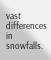vast differences in snowfalls.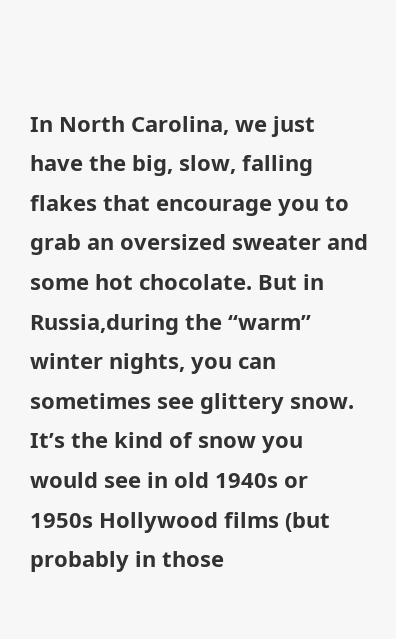In North Carolina, we just have the big, slow, falling flakes that encourage you to grab an oversized sweater and some hot chocolate. But in Russia,during the “warm” winter nights, you can sometimes see glittery snow. It’s the kind of snow you would see in old 1940s or 1950s Hollywood films (but probably in those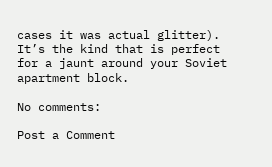cases it was actual glitter). It’s the kind that is perfect for a jaunt around your Soviet apartment block.

No comments:

Post a Comment